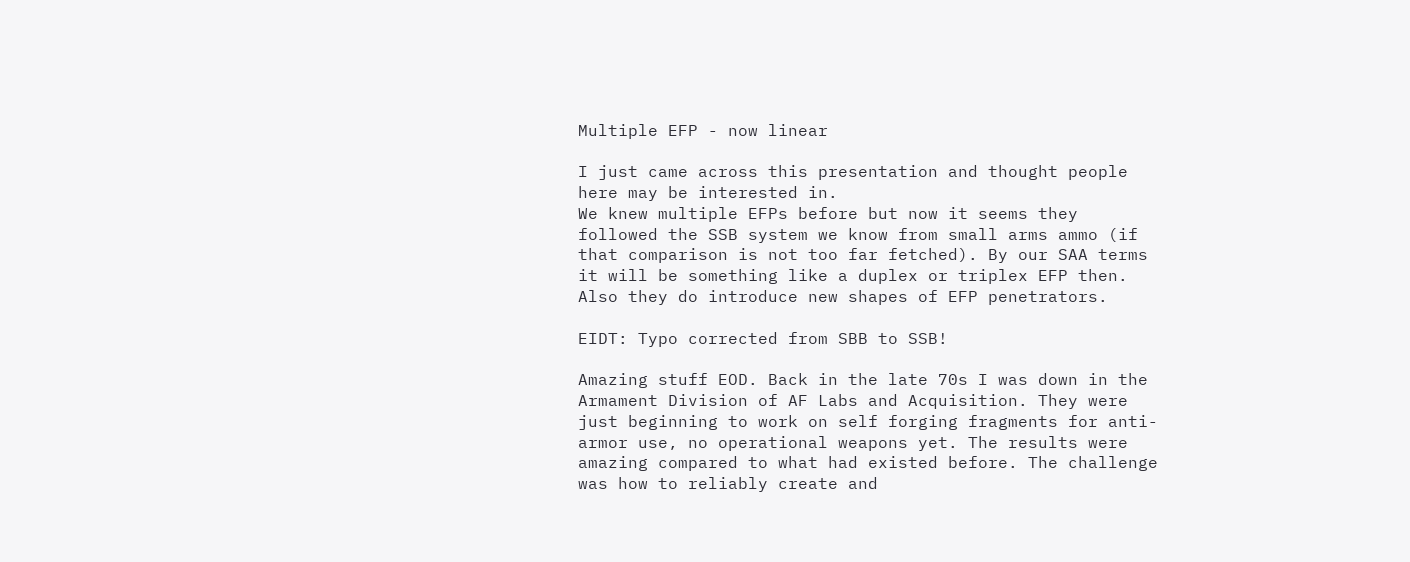Multiple EFP - now linear

I just came across this presentation and thought people here may be interested in.
We knew multiple EFPs before but now it seems they followed the SSB system we know from small arms ammo (if that comparison is not too far fetched). By our SAA terms it will be something like a duplex or triplex EFP then. Also they do introduce new shapes of EFP penetrators.

EIDT: Typo corrected from SBB to SSB!

Amazing stuff EOD. Back in the late 70s I was down in the Armament Division of AF Labs and Acquisition. They were just beginning to work on self forging fragments for anti-armor use, no operational weapons yet. The results were amazing compared to what had existed before. The challenge was how to reliably create and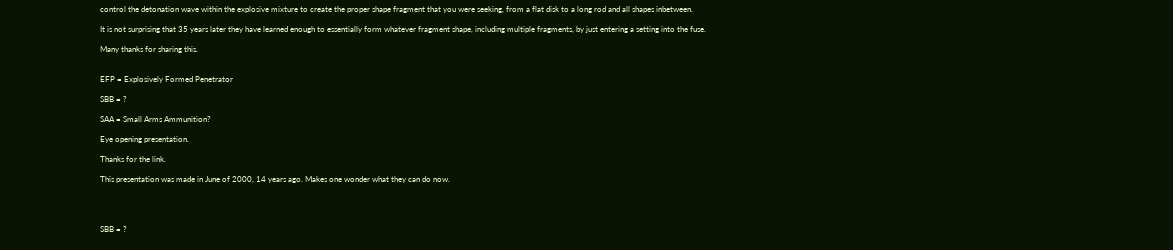control the detonation wave within the explosive mixture to create the proper shape fragment that you were seeking, from a flat disk to a long rod and all shapes inbetween.

It is not surprising that 35 years later they have learned enough to essentially form whatever fragment shape, including multiple fragments, by just entering a setting into the fuse.

Many thanks for sharing this.


EFP = Explosively Formed Penetrator

SBB = ?

SAA = Small Arms Ammunition?

Eye opening presentation.

Thanks for the link.

This presentation was made in June of 2000, 14 years ago. Makes one wonder what they can do now.




SBB = ?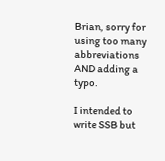Brian, sorry for using too many abbreviations AND adding a typo.

I intended to write SSB but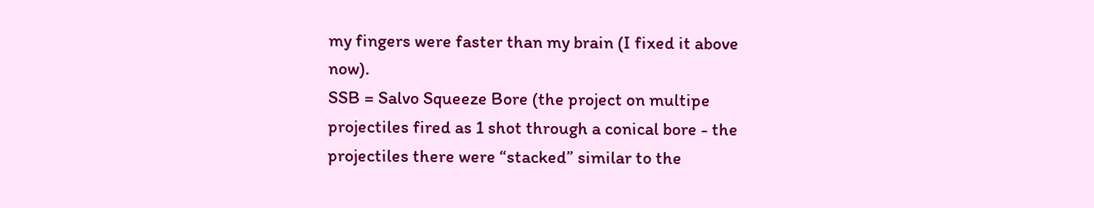my fingers were faster than my brain (I fixed it above now).
SSB = Salvo Squeeze Bore (the project on multipe projectiles fired as 1 shot through a conical bore - the projectiles there were “stacked” similar to the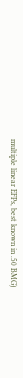multiple linear EFPs, best known in .50 BMG)